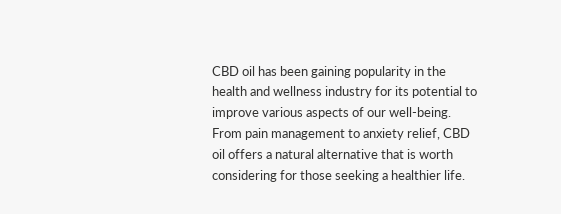CBD oil has been gaining popularity in the health and wellness industry for its potential to improve various aspects of our well-being. From pain management to anxiety relief, CBD oil offers a natural alternative that is worth considering for those seeking a healthier life.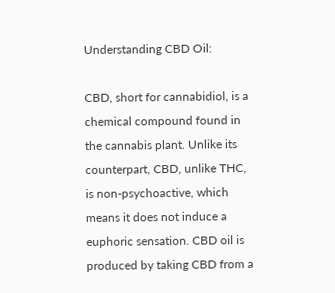Understanding CBD Oil:

CBD, short for cannabidiol, is a chemical compound found in the cannabis plant. Unlike its counterpart, CBD, unlike THC, is non-psychoactive, which means it does not induce a euphoric sensation. CBD oil is produced by taking CBD from a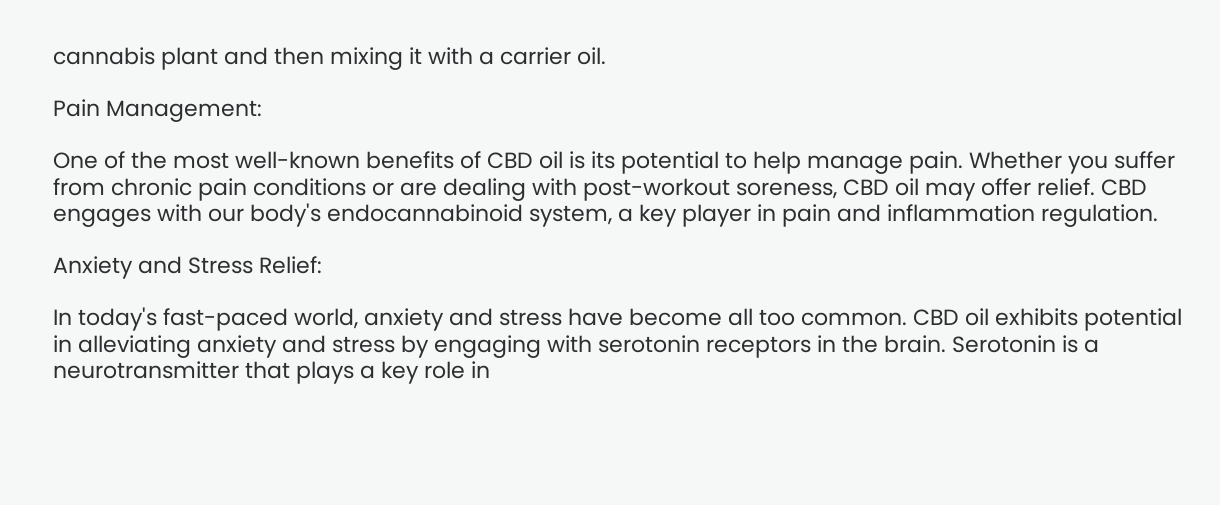cannabis plant and then mixing it with a carrier oil.

Pain Management:

One of the most well-known benefits of CBD oil is its potential to help manage pain. Whether you suffer from chronic pain conditions or are dealing with post-workout soreness, CBD oil may offer relief. CBD engages with our body's endocannabinoid system, a key player in pain and inflammation regulation.

Anxiety and Stress Relief:

In today's fast-paced world, anxiety and stress have become all too common. CBD oil exhibits potential in alleviating anxiety and stress by engaging with serotonin receptors in the brain. Serotonin is a neurotransmitter that plays a key role in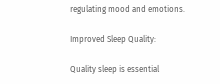regulating mood and emotions.

Improved Sleep Quality:

Quality sleep is essential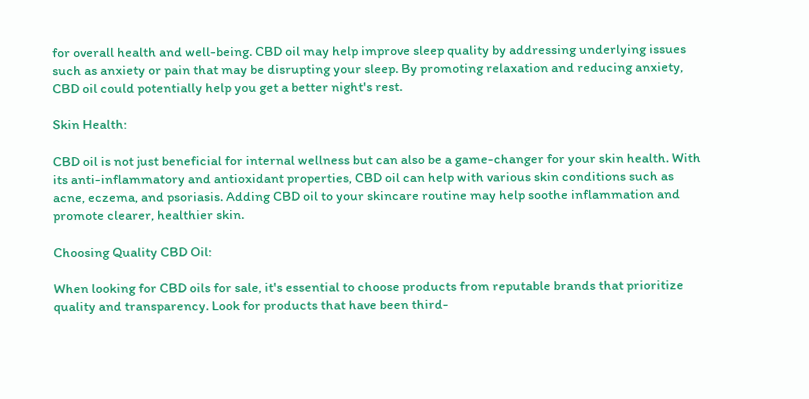for overall health and well-being. CBD oil may help improve sleep quality by addressing underlying issues such as anxiety or pain that may be disrupting your sleep. By promoting relaxation and reducing anxiety, CBD oil could potentially help you get a better night's rest.

Skin Health:

CBD oil is not just beneficial for internal wellness but can also be a game-changer for your skin health. With its anti-inflammatory and antioxidant properties, CBD oil can help with various skin conditions such as acne, eczema, and psoriasis. Adding CBD oil to your skincare routine may help soothe inflammation and promote clearer, healthier skin.

Choosing Quality CBD Oil:

When looking for CBD oils for sale, it's essential to choose products from reputable brands that prioritize quality and transparency. Look for products that have been third-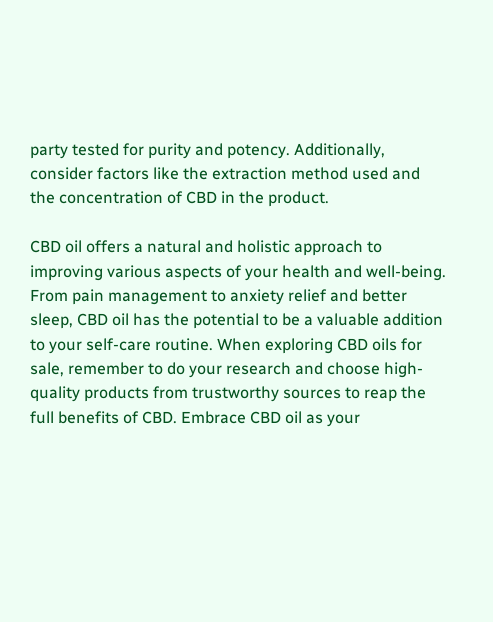party tested for purity and potency. Additionally, consider factors like the extraction method used and the concentration of CBD in the product.

CBD oil offers a natural and holistic approach to improving various aspects of your health and well-being. From pain management to anxiety relief and better sleep, CBD oil has the potential to be a valuable addition to your self-care routine. When exploring CBD oils for sale, remember to do your research and choose high-quality products from trustworthy sources to reap the full benefits of CBD. Embrace CBD oil as your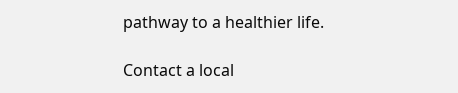pathway to a healthier life.

Contact a local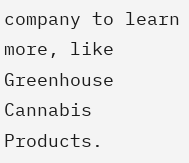company to learn more, like Greenhouse Cannabis Products.